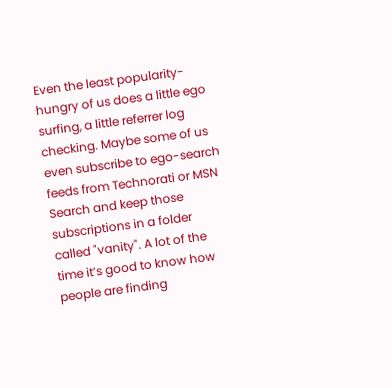Even the least popularity-hungry of us does a little ego surfing, a little referrer log checking. Maybe some of us even subscribe to ego-search feeds from Technorati or MSN Search and keep those subscriptions in a folder called "vanity". A lot of the time it’s good to know how people are finding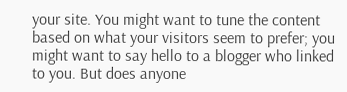your site. You might want to tune the content based on what your visitors seem to prefer; you might want to say hello to a blogger who linked to you. But does anyone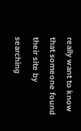really want to know that someone found their site by searching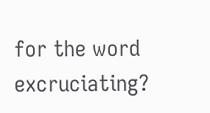for the word excruciating?